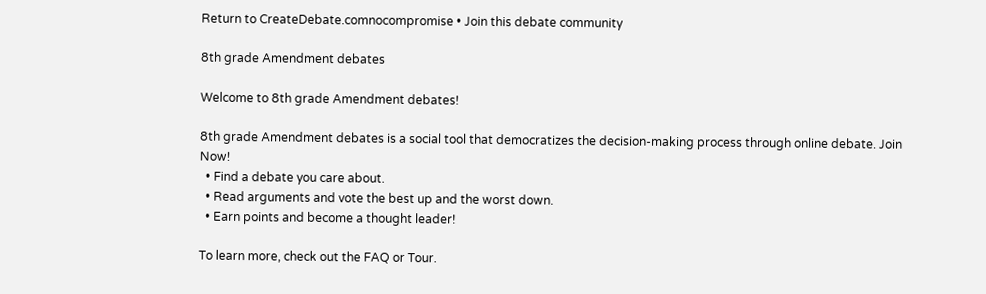Return to CreateDebate.comnocompromise • Join this debate community

8th grade Amendment debates

Welcome to 8th grade Amendment debates!

8th grade Amendment debates is a social tool that democratizes the decision-making process through online debate. Join Now!
  • Find a debate you care about.
  • Read arguments and vote the best up and the worst down.
  • Earn points and become a thought leader!

To learn more, check out the FAQ or Tour.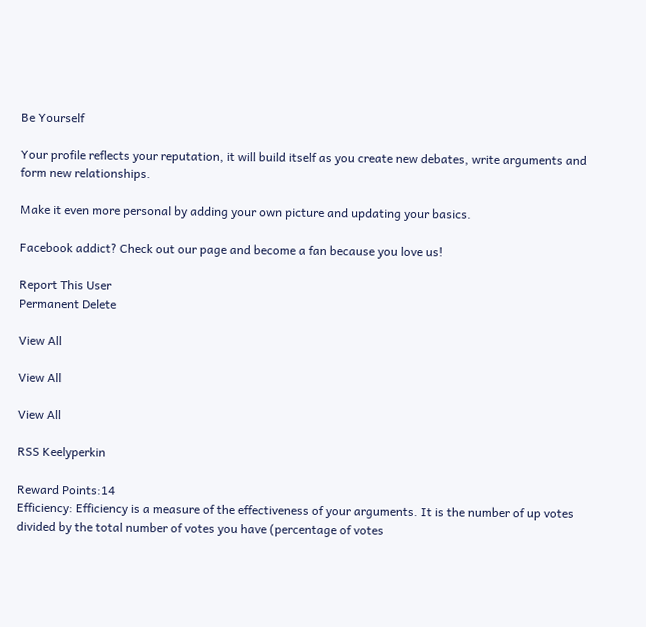Be Yourself

Your profile reflects your reputation, it will build itself as you create new debates, write arguments and form new relationships.

Make it even more personal by adding your own picture and updating your basics.

Facebook addict? Check out our page and become a fan because you love us!

Report This User
Permanent Delete

View All

View All

View All

RSS Keelyperkin

Reward Points:14
Efficiency: Efficiency is a measure of the effectiveness of your arguments. It is the number of up votes divided by the total number of votes you have (percentage of votes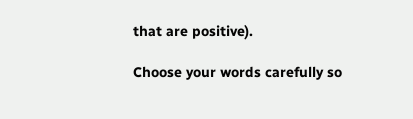that are positive).

Choose your words carefully so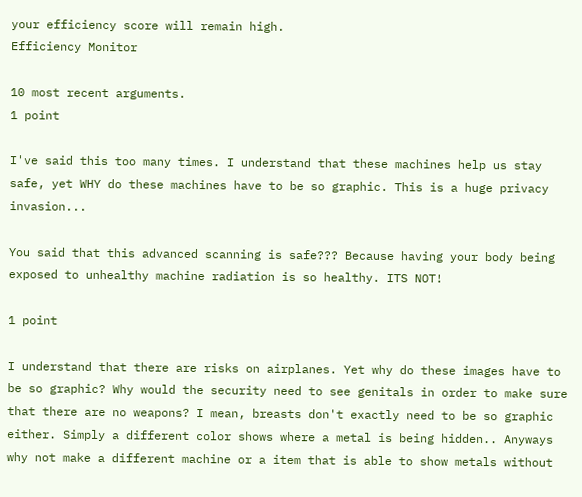your efficiency score will remain high.
Efficiency Monitor

10 most recent arguments.
1 point

I've said this too many times. I understand that these machines help us stay safe, yet WHY do these machines have to be so graphic. This is a huge privacy invasion...

You said that this advanced scanning is safe??? Because having your body being exposed to unhealthy machine radiation is so healthy. ITS NOT!

1 point

I understand that there are risks on airplanes. Yet why do these images have to be so graphic? Why would the security need to see genitals in order to make sure that there are no weapons? I mean, breasts don't exactly need to be so graphic either. Simply a different color shows where a metal is being hidden.. Anyways why not make a different machine or a item that is able to show metals without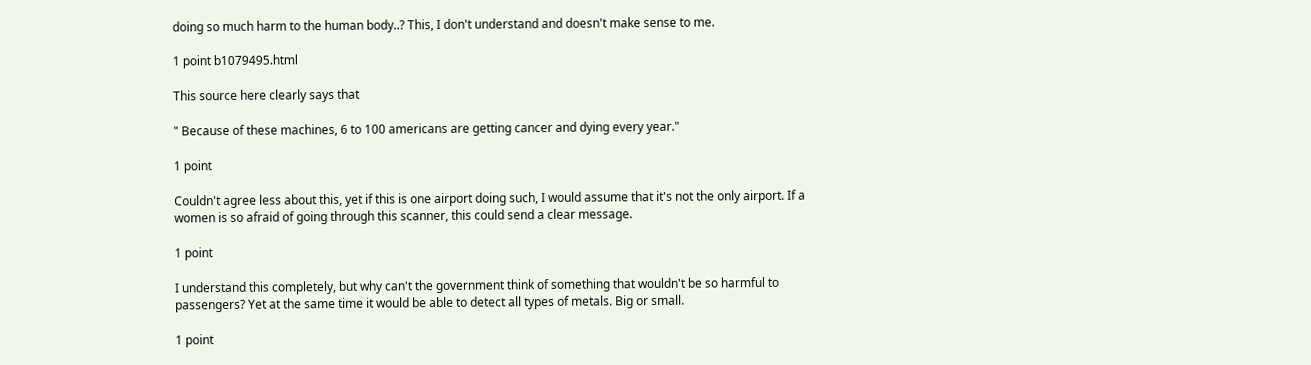doing so much harm to the human body..? This, I don't understand and doesn't make sense to me.

1 point b1079495.html

This source here clearly says that

" Because of these machines, 6 to 100 americans are getting cancer and dying every year."

1 point

Couldn't agree less about this, yet if this is one airport doing such, I would assume that it's not the only airport. If a women is so afraid of going through this scanner, this could send a clear message.

1 point

I understand this completely, but why can't the government think of something that wouldn't be so harmful to passengers? Yet at the same time it would be able to detect all types of metals. Big or small.

1 point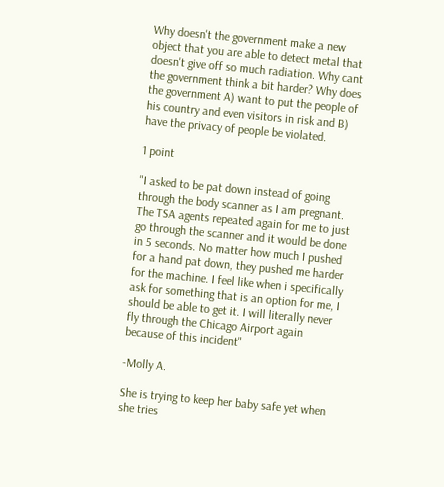Why doesn't the government make a new object that you are able to detect metal that doesn't give off so much radiation. Why cant the government think a bit harder? Why does the government A) want to put the people of his country and even visitors in risk and B) have the privacy of people be violated.

1 point

"I asked to be pat down instead of going through the body scanner as I am pregnant. The TSA agents repeated again for me to just go through the scanner and it would be done in 5 seconds. No matter how much I pushed for a hand pat down, they pushed me harder for the machine. I feel like when i specifically ask for something that is an option for me, I should be able to get it. I will literally never fly through the Chicago Airport again because of this incident"

-Molly A.

She is trying to keep her baby safe yet when she tries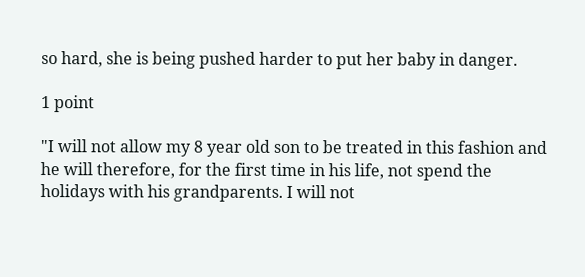so hard, she is being pushed harder to put her baby in danger.

1 point

"I will not allow my 8 year old son to be treated in this fashion and he will therefore, for the first time in his life, not spend the holidays with his grandparents. I will not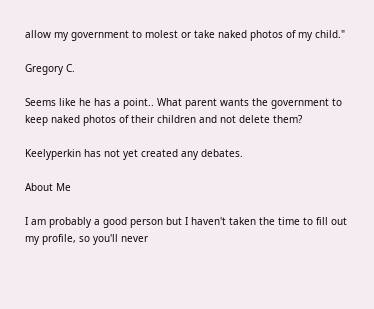allow my government to molest or take naked photos of my child."

Gregory C.

Seems like he has a point.. What parent wants the government to keep naked photos of their children and not delete them?

Keelyperkin has not yet created any debates.

About Me

I am probably a good person but I haven't taken the time to fill out my profile, so you'll never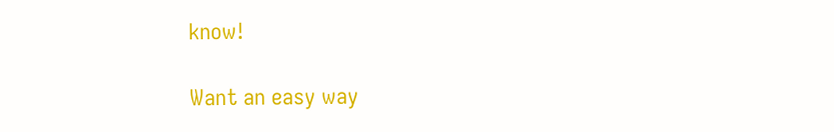know!

Want an easy way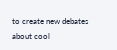to create new debates about cool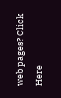web pages? Click Here